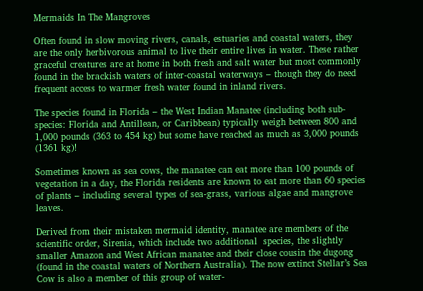Mermaids In The Mangroves

Often found in slow moving rivers, canals, estuaries and coastal waters, they are the only herbivorous animal to live their entire lives in water. These rather graceful creatures are at home in both fresh and salt water but most commonly found in the brackish waters of inter-coastal waterways – though they do need frequent access to warmer fresh water found in inland rivers.

The species found in Florida – the West Indian Manatee (including both sub-species: Florida and Antillean, or Caribbean) typically weigh between 800 and 1,000 pounds (363 to 454 kg) but some have reached as much as 3,000 pounds (1361 kg)!

Sometimes known as sea cows, the manatee can eat more than 100 pounds of vegetation in a day, the Florida residents are known to eat more than 60 species of plants – including several types of sea-grass, various algae and mangrove leaves.

Derived from their mistaken mermaid identity, manatee are members of the scientific order, Sirenia, which include two additional  species, the slightly smaller Amazon and West African manatee and their close cousin the dugong (found in the coastal waters of Northern Australia). The now extinct Stellar’s Sea Cow is also a member of this group of water-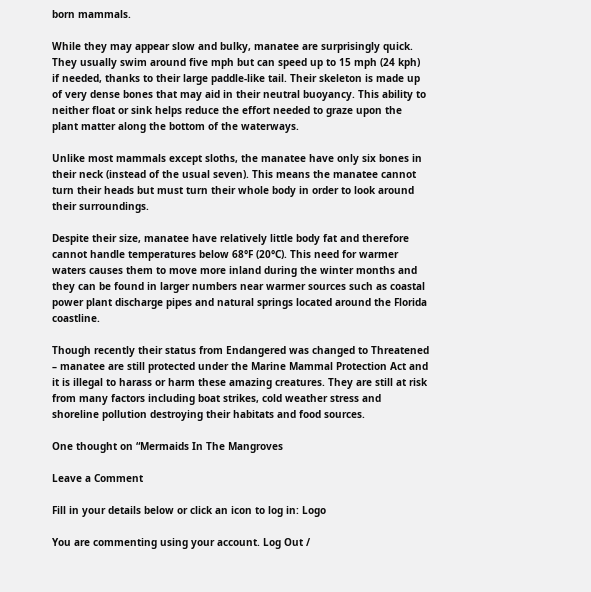born mammals.

While they may appear slow and bulky, manatee are surprisingly quick. They usually swim around five mph but can speed up to 15 mph (24 kph) if needed, thanks to their large paddle-like tail. Their skeleton is made up of very dense bones that may aid in their neutral buoyancy. This ability to neither float or sink helps reduce the effort needed to graze upon the plant matter along the bottom of the waterways.

Unlike most mammals except sloths, the manatee have only six bones in their neck (instead of the usual seven). This means the manatee cannot turn their heads but must turn their whole body in order to look around their surroundings.

Despite their size, manatee have relatively little body fat and therefore cannot handle temperatures below 68°F (20°C). This need for warmer waters causes them to move more inland during the winter months and they can be found in larger numbers near warmer sources such as coastal power plant discharge pipes and natural springs located around the Florida coastline.

Though recently their status from Endangered was changed to Threatened – manatee are still protected under the Marine Mammal Protection Act and it is illegal to harass or harm these amazing creatures. They are still at risk from many factors including boat strikes, cold weather stress and shoreline pollution destroying their habitats and food sources.

One thought on “Mermaids In The Mangroves

Leave a Comment

Fill in your details below or click an icon to log in: Logo

You are commenting using your account. Log Out /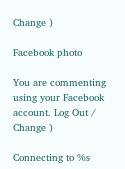Change )

Facebook photo

You are commenting using your Facebook account. Log Out /  Change )

Connecting to %s